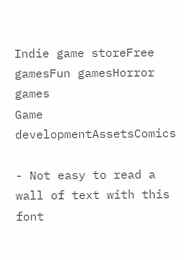Indie game storeFree gamesFun gamesHorror games
Game developmentAssetsComics

- Not easy to read a wall of text with this font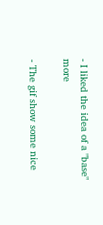- I liked the idea of a "base" more

- The gif show some nice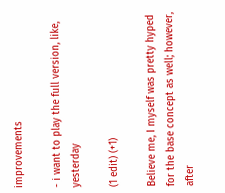improvements

- i want to play the full version, like, yesterday

(1 edit) (+1)

Believe me, I myself was pretty hyped for the base concept as well; however, after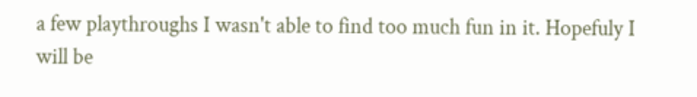a few playthroughs I wasn't able to find too much fun in it. Hopefuly I will be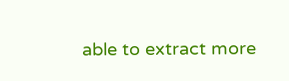able to extract more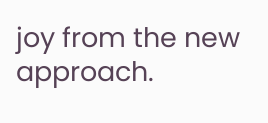joy from the new approach.